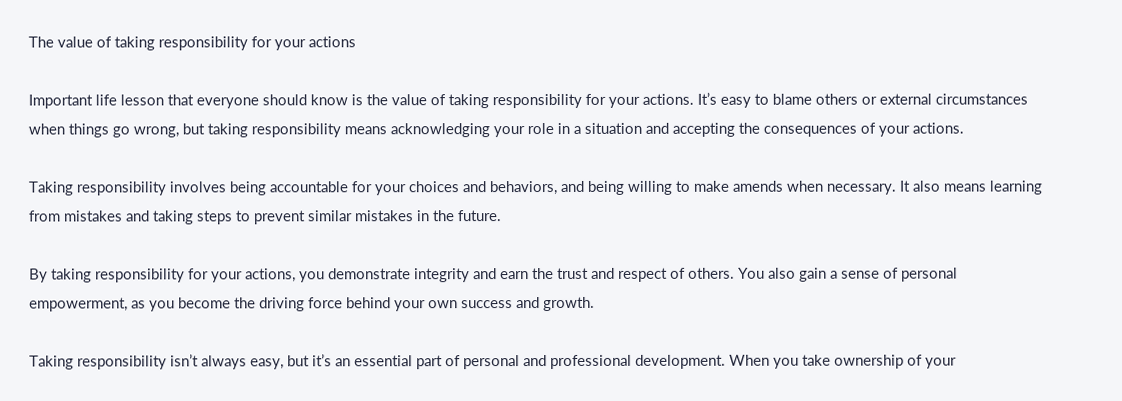The value of taking responsibility for your actions

Important life lesson that everyone should know is the value of taking responsibility for your actions. It’s easy to blame others or external circumstances when things go wrong, but taking responsibility means acknowledging your role in a situation and accepting the consequences of your actions.

Taking responsibility involves being accountable for your choices and behaviors, and being willing to make amends when necessary. It also means learning from mistakes and taking steps to prevent similar mistakes in the future.

By taking responsibility for your actions, you demonstrate integrity and earn the trust and respect of others. You also gain a sense of personal empowerment, as you become the driving force behind your own success and growth.

Taking responsibility isn’t always easy, but it’s an essential part of personal and professional development. When you take ownership of your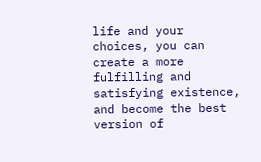life and your choices, you can create a more fulfilling and satisfying existence, and become the best version of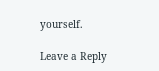yourself.

Leave a Reply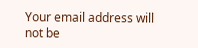Your email address will not be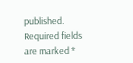published. Required fields are marked *